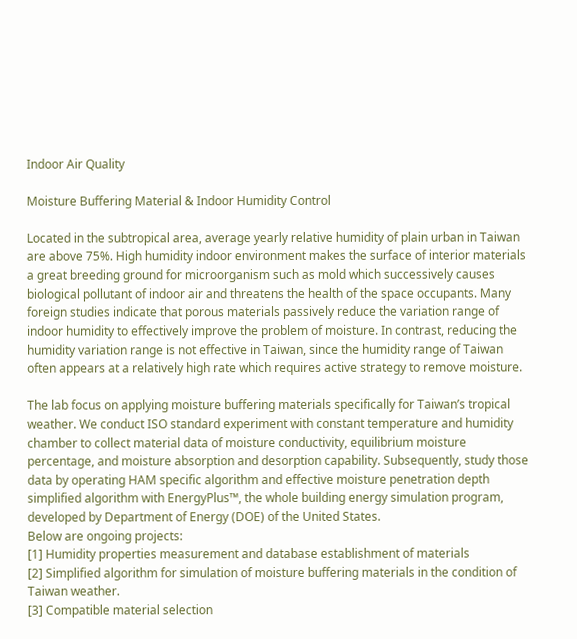Indoor Air Quality

Moisture Buffering Material & Indoor Humidity Control

Located in the subtropical area, average yearly relative humidity of plain urban in Taiwan are above 75%. High humidity indoor environment makes the surface of interior materials a great breeding ground for microorganism such as mold which successively causes biological pollutant of indoor air and threatens the health of the space occupants. Many foreign studies indicate that porous materials passively reduce the variation range of indoor humidity to effectively improve the problem of moisture. In contrast, reducing the humidity variation range is not effective in Taiwan, since the humidity range of Taiwan often appears at a relatively high rate which requires active strategy to remove moisture.

The lab focus on applying moisture buffering materials specifically for Taiwan’s tropical weather. We conduct ISO standard experiment with constant temperature and humidity chamber to collect material data of moisture conductivity, equilibrium moisture percentage, and moisture absorption and desorption capability. Subsequently, study those data by operating HAM specific algorithm and effective moisture penetration depth simplified algorithm with EnergyPlus™, the whole building energy simulation program, developed by Department of Energy (DOE) of the United States.
Below are ongoing projects:
[1] Humidity properties measurement and database establishment of materials
[2] Simplified algorithm for simulation of moisture buffering materials in the condition of Taiwan weather.
[3] Compatible material selection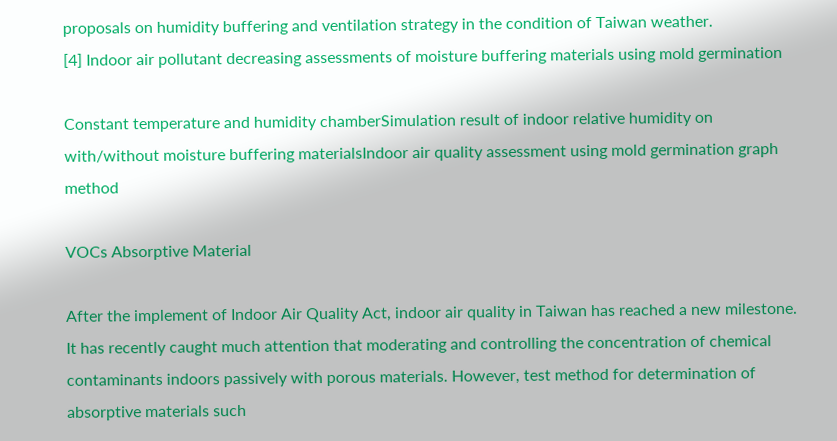proposals on humidity buffering and ventilation strategy in the condition of Taiwan weather.
[4] Indoor air pollutant decreasing assessments of moisture buffering materials using mold germination

Constant temperature and humidity chamberSimulation result of indoor relative humidity on with/without moisture buffering materialsIndoor air quality assessment using mold germination graph method

VOCs Absorptive Material

After the implement of Indoor Air Quality Act, indoor air quality in Taiwan has reached a new milestone. It has recently caught much attention that moderating and controlling the concentration of chemical contaminants indoors passively with porous materials. However, test method for determination of absorptive materials such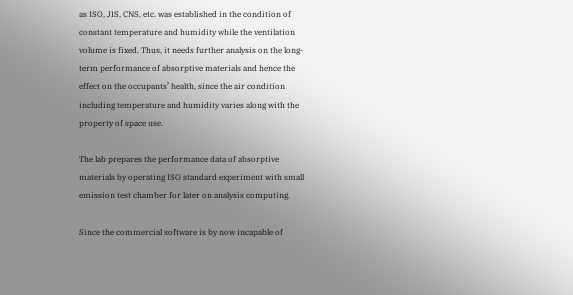as ISO, JIS, CNS, etc. was established in the condition of constant temperature and humidity while the ventilation volume is fixed. Thus, it needs further analysis on the long-term performance of absorptive materials and hence the effect on the occupants’ health, since the air condition including temperature and humidity varies along with the property of space use.

The lab prepares the performance data of absorptive materials by operating ISO standard experiment with small emission test chamber for later on analysis computing.

Since the commercial software is by now incapable of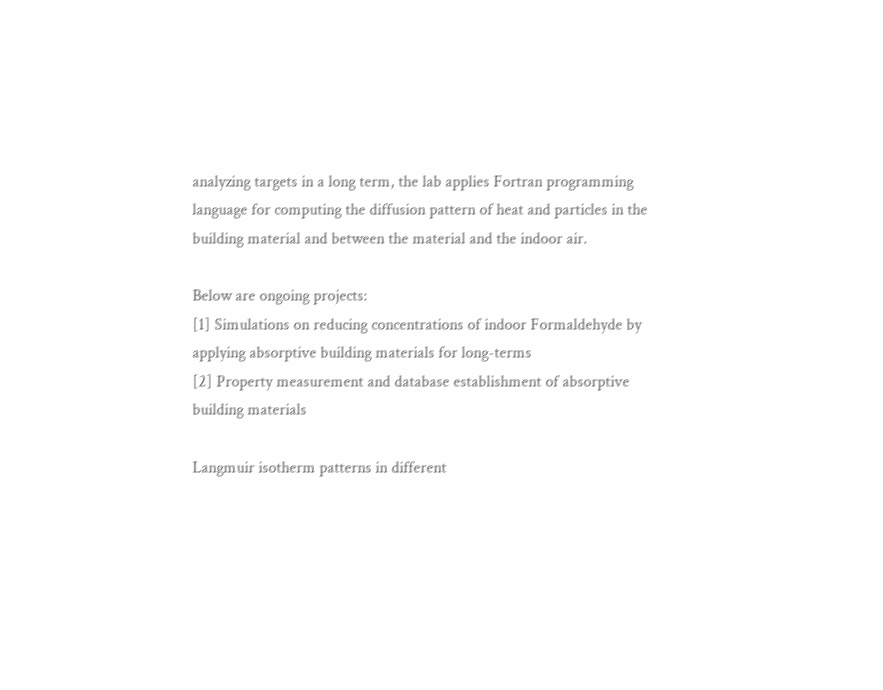analyzing targets in a long term, the lab applies Fortran programming language for computing the diffusion pattern of heat and particles in the building material and between the material and the indoor air.

Below are ongoing projects:
[1] Simulations on reducing concentrations of indoor Formaldehyde by applying absorptive building materials for long-terms
[2] Property measurement and database establishment of absorptive building materials

Langmuir isotherm patterns in different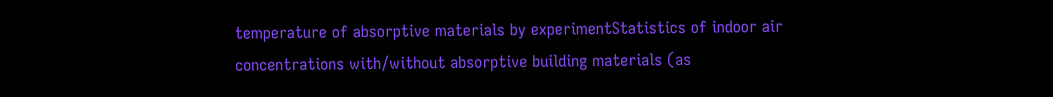temperature of absorptive materials by experimentStatistics of indoor air concentrations with/without absorptive building materials (as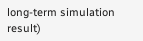long-term simulation result)